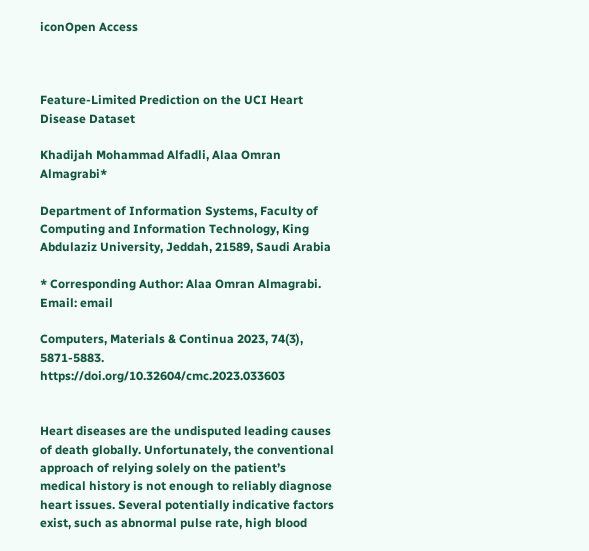iconOpen Access



Feature-Limited Prediction on the UCI Heart Disease Dataset

Khadijah Mohammad Alfadli, Alaa Omran Almagrabi*

Department of Information Systems, Faculty of Computing and Information Technology, King Abdulaziz University, Jeddah, 21589, Saudi Arabia

* Corresponding Author: Alaa Omran Almagrabi. Email: email

Computers, Materials & Continua 2023, 74(3), 5871-5883. https://doi.org/10.32604/cmc.2023.033603


Heart diseases are the undisputed leading causes of death globally. Unfortunately, the conventional approach of relying solely on the patient’s medical history is not enough to reliably diagnose heart issues. Several potentially indicative factors exist, such as abnormal pulse rate, high blood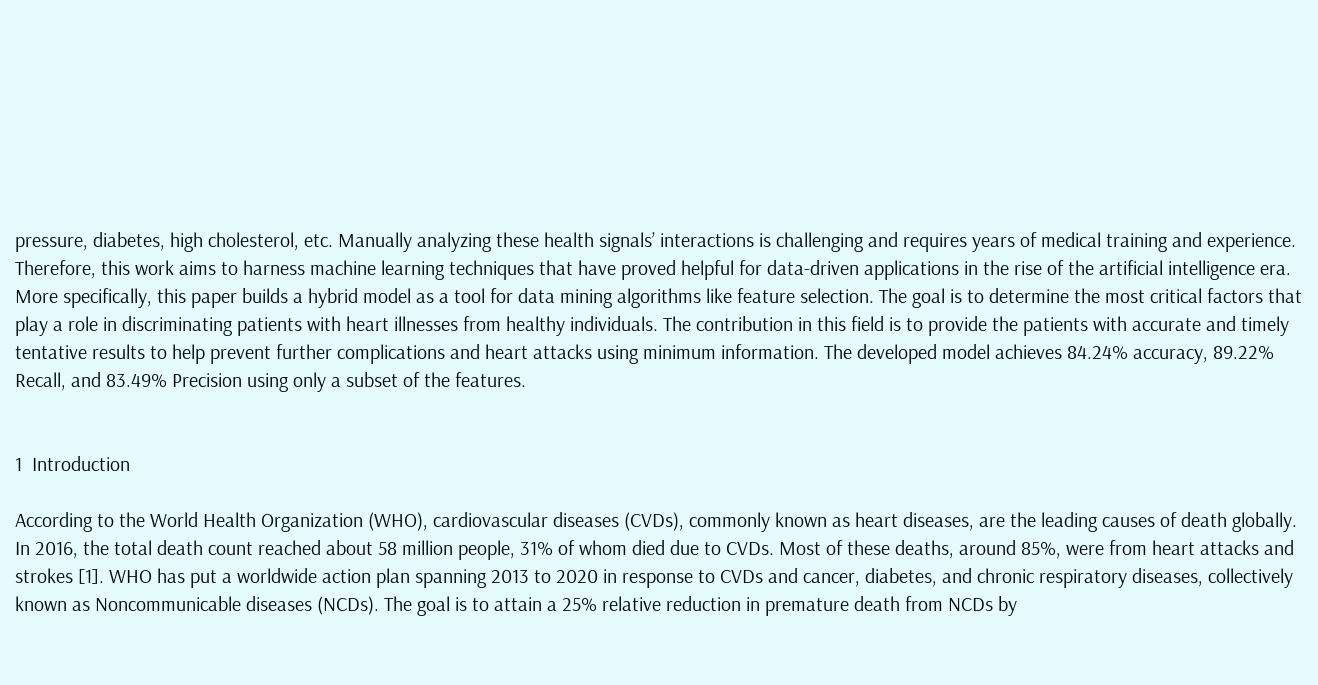pressure, diabetes, high cholesterol, etc. Manually analyzing these health signals’ interactions is challenging and requires years of medical training and experience. Therefore, this work aims to harness machine learning techniques that have proved helpful for data-driven applications in the rise of the artificial intelligence era. More specifically, this paper builds a hybrid model as a tool for data mining algorithms like feature selection. The goal is to determine the most critical factors that play a role in discriminating patients with heart illnesses from healthy individuals. The contribution in this field is to provide the patients with accurate and timely tentative results to help prevent further complications and heart attacks using minimum information. The developed model achieves 84.24% accuracy, 89.22% Recall, and 83.49% Precision using only a subset of the features.


1  Introduction

According to the World Health Organization (WHO), cardiovascular diseases (CVDs), commonly known as heart diseases, are the leading causes of death globally. In 2016, the total death count reached about 58 million people, 31% of whom died due to CVDs. Most of these deaths, around 85%, were from heart attacks and strokes [1]. WHO has put a worldwide action plan spanning 2013 to 2020 in response to CVDs and cancer, diabetes, and chronic respiratory diseases, collectively known as Noncommunicable diseases (NCDs). The goal is to attain a 25% relative reduction in premature death from NCDs by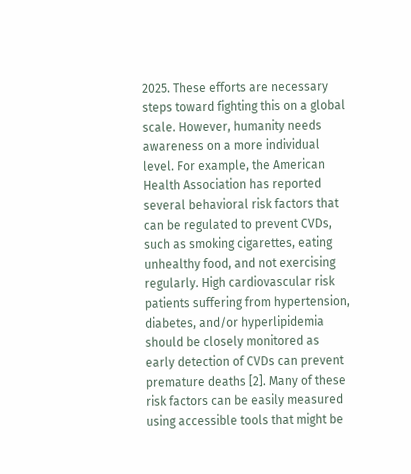2025. These efforts are necessary steps toward fighting this on a global scale. However, humanity needs awareness on a more individual level. For example, the American Health Association has reported several behavioral risk factors that can be regulated to prevent CVDs, such as smoking cigarettes, eating unhealthy food, and not exercising regularly. High cardiovascular risk patients suffering from hypertension, diabetes, and/or hyperlipidemia should be closely monitored as early detection of CVDs can prevent premature deaths [2]. Many of these risk factors can be easily measured using accessible tools that might be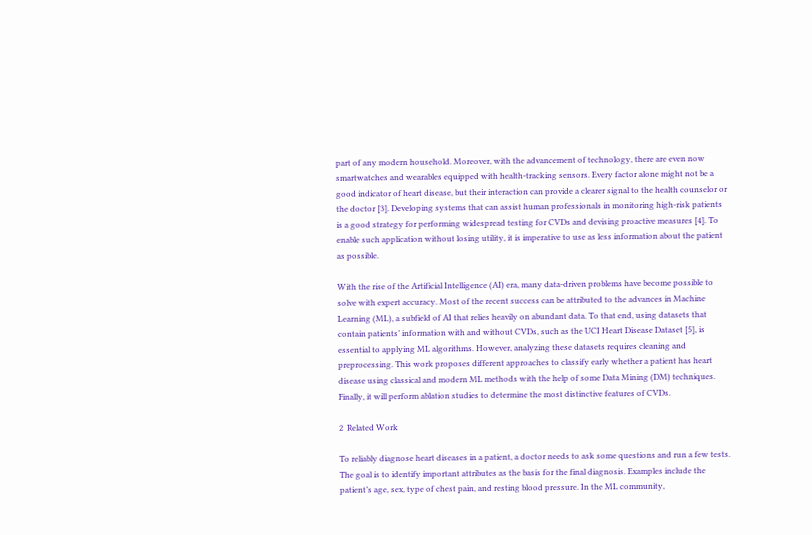part of any modern household. Moreover, with the advancement of technology, there are even now smartwatches and wearables equipped with health-tracking sensors. Every factor alone might not be a good indicator of heart disease, but their interaction can provide a clearer signal to the health counselor or the doctor [3]. Developing systems that can assist human professionals in monitoring high-risk patients is a good strategy for performing widespread testing for CVDs and devising proactive measures [4]. To enable such application without losing utility, it is imperative to use as less information about the patient as possible.

With the rise of the Artificial Intelligence (AI) era, many data-driven problems have become possible to solve with expert accuracy. Most of the recent success can be attributed to the advances in Machine Learning (ML), a subfield of AI that relies heavily on abundant data. To that end, using datasets that contain patients’ information with and without CVDs, such as the UCI Heart Disease Dataset [5], is essential to applying ML algorithms. However, analyzing these datasets requires cleaning and preprocessing. This work proposes different approaches to classify early whether a patient has heart disease using classical and modern ML methods with the help of some Data Mining (DM) techniques. Finally, it will perform ablation studies to determine the most distinctive features of CVDs.

2  Related Work

To reliably diagnose heart diseases in a patient, a doctor needs to ask some questions and run a few tests. The goal is to identify important attributes as the basis for the final diagnosis. Examples include the patient’s age, sex, type of chest pain, and resting blood pressure. In the ML community,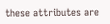these attributes are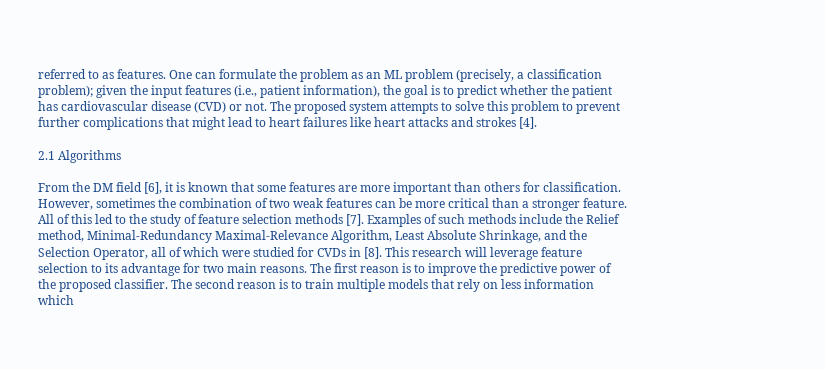referred to as features. One can formulate the problem as an ML problem (precisely, a classification problem); given the input features (i.e., patient information), the goal is to predict whether the patient has cardiovascular disease (CVD) or not. The proposed system attempts to solve this problem to prevent further complications that might lead to heart failures like heart attacks and strokes [4].

2.1 Algorithms

From the DM field [6], it is known that some features are more important than others for classification. However, sometimes the combination of two weak features can be more critical than a stronger feature. All of this led to the study of feature selection methods [7]. Examples of such methods include the Relief method, Minimal-Redundancy Maximal-Relevance Algorithm, Least Absolute Shrinkage, and the Selection Operator, all of which were studied for CVDs in [8]. This research will leverage feature selection to its advantage for two main reasons. The first reason is to improve the predictive power of the proposed classifier. The second reason is to train multiple models that rely on less information which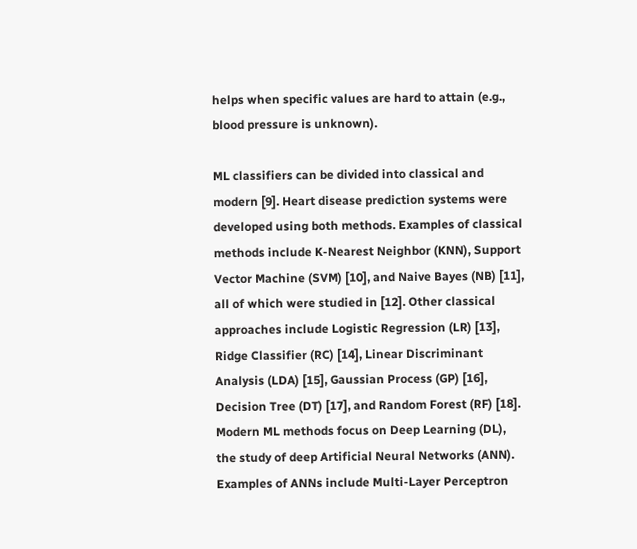helps when specific values are hard to attain (e.g., blood pressure is unknown).

ML classifiers can be divided into classical and modern [9]. Heart disease prediction systems were developed using both methods. Examples of classical methods include K-Nearest Neighbor (KNN), Support Vector Machine (SVM) [10], and Naive Bayes (NB) [11], all of which were studied in [12]. Other classical approaches include Logistic Regression (LR) [13], Ridge Classifier (RC) [14], Linear Discriminant Analysis (LDA) [15], Gaussian Process (GP) [16], Decision Tree (DT) [17], and Random Forest (RF) [18]. Modern ML methods focus on Deep Learning (DL), the study of deep Artificial Neural Networks (ANN). Examples of ANNs include Multi-Layer Perceptron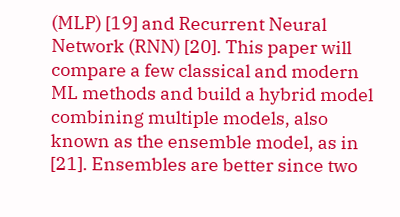(MLP) [19] and Recurrent Neural Network (RNN) [20]. This paper will compare a few classical and modern ML methods and build a hybrid model combining multiple models, also known as the ensemble model, as in [21]. Ensembles are better since two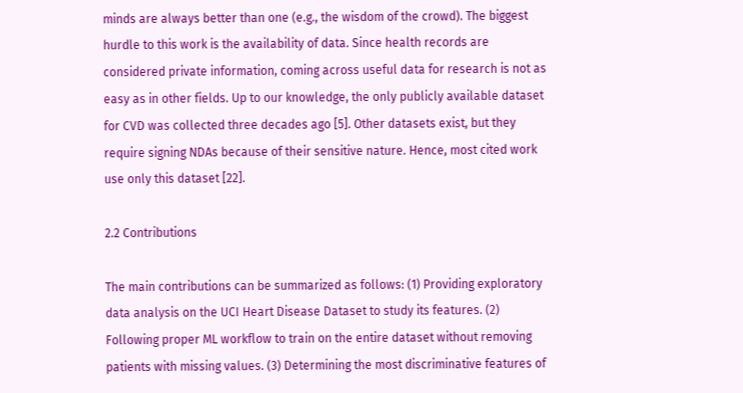minds are always better than one (e.g., the wisdom of the crowd). The biggest hurdle to this work is the availability of data. Since health records are considered private information, coming across useful data for research is not as easy as in other fields. Up to our knowledge, the only publicly available dataset for CVD was collected three decades ago [5]. Other datasets exist, but they require signing NDAs because of their sensitive nature. Hence, most cited work use only this dataset [22].

2.2 Contributions

The main contributions can be summarized as follows: (1) Providing exploratory data analysis on the UCI Heart Disease Dataset to study its features. (2) Following proper ML workflow to train on the entire dataset without removing patients with missing values. (3) Determining the most discriminative features of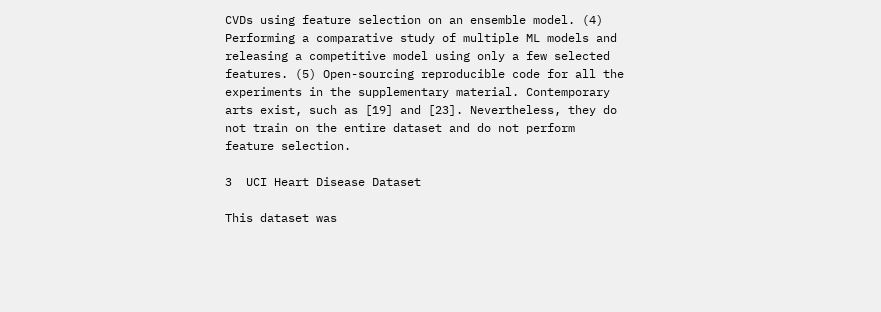CVDs using feature selection on an ensemble model. (4) Performing a comparative study of multiple ML models and releasing a competitive model using only a few selected features. (5) Open-sourcing reproducible code for all the experiments in the supplementary material. Contemporary arts exist, such as [19] and [23]. Nevertheless, they do not train on the entire dataset and do not perform feature selection.

3  UCI Heart Disease Dataset

This dataset was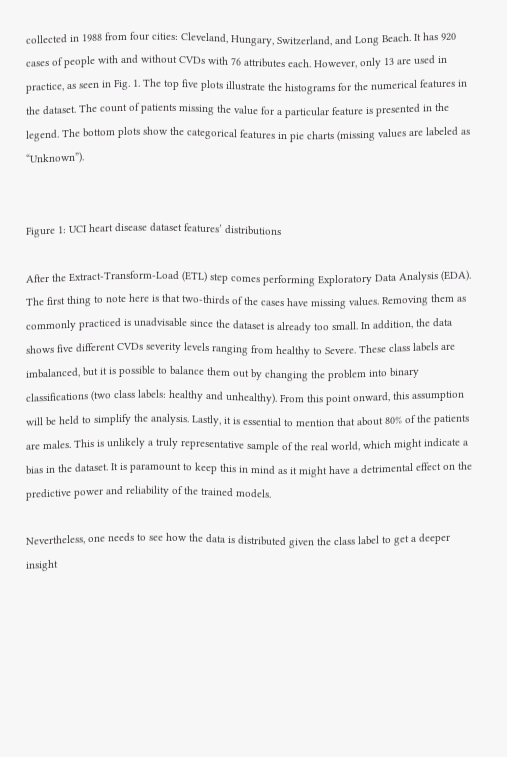collected in 1988 from four cities: Cleveland, Hungary, Switzerland, and Long Beach. It has 920 cases of people with and without CVDs with 76 attributes each. However, only 13 are used in practice, as seen in Fig. 1. The top five plots illustrate the histograms for the numerical features in the dataset. The count of patients missing the value for a particular feature is presented in the legend. The bottom plots show the categorical features in pie charts (missing values are labeled as “Unknown”).


Figure 1: UCI heart disease dataset features’ distributions

After the Extract-Transform-Load (ETL) step comes performing Exploratory Data Analysis (EDA). The first thing to note here is that two-thirds of the cases have missing values. Removing them as commonly practiced is unadvisable since the dataset is already too small. In addition, the data shows five different CVDs severity levels ranging from healthy to Severe. These class labels are imbalanced, but it is possible to balance them out by changing the problem into binary classifications (two class labels: healthy and unhealthy). From this point onward, this assumption will be held to simplify the analysis. Lastly, it is essential to mention that about 80% of the patients are males. This is unlikely a truly representative sample of the real world, which might indicate a bias in the dataset. It is paramount to keep this in mind as it might have a detrimental effect on the predictive power and reliability of the trained models.

Nevertheless, one needs to see how the data is distributed given the class label to get a deeper insight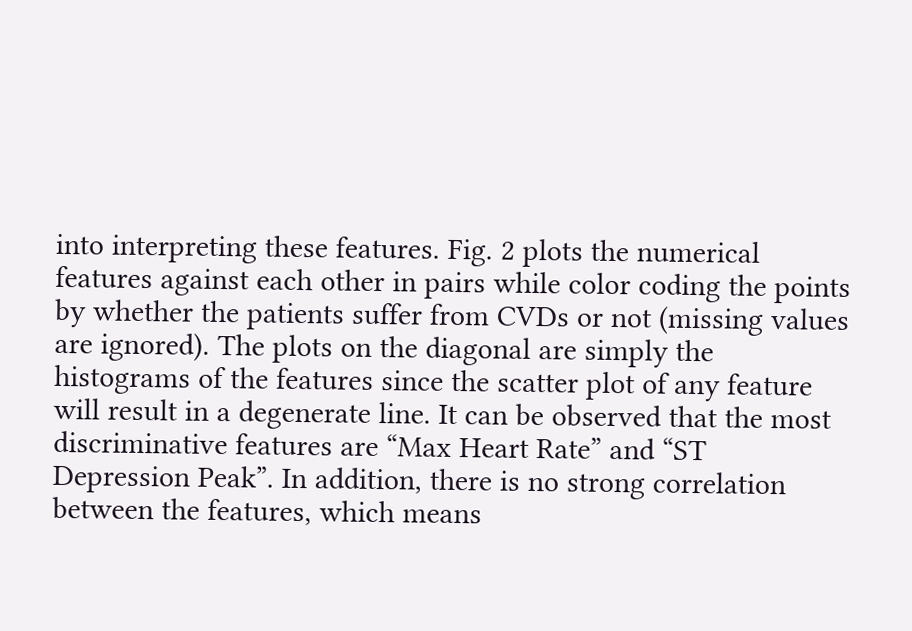into interpreting these features. Fig. 2 plots the numerical features against each other in pairs while color coding the points by whether the patients suffer from CVDs or not (missing values are ignored). The plots on the diagonal are simply the histograms of the features since the scatter plot of any feature will result in a degenerate line. It can be observed that the most discriminative features are “Max Heart Rate” and “ST Depression Peak”. In addition, there is no strong correlation between the features, which means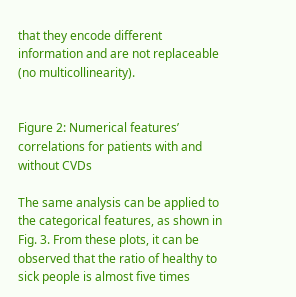that they encode different information and are not replaceable (no multicollinearity).


Figure 2: Numerical features’ correlations for patients with and without CVDs

The same analysis can be applied to the categorical features, as shown in Fig. 3. From these plots, it can be observed that the ratio of healthy to sick people is almost five times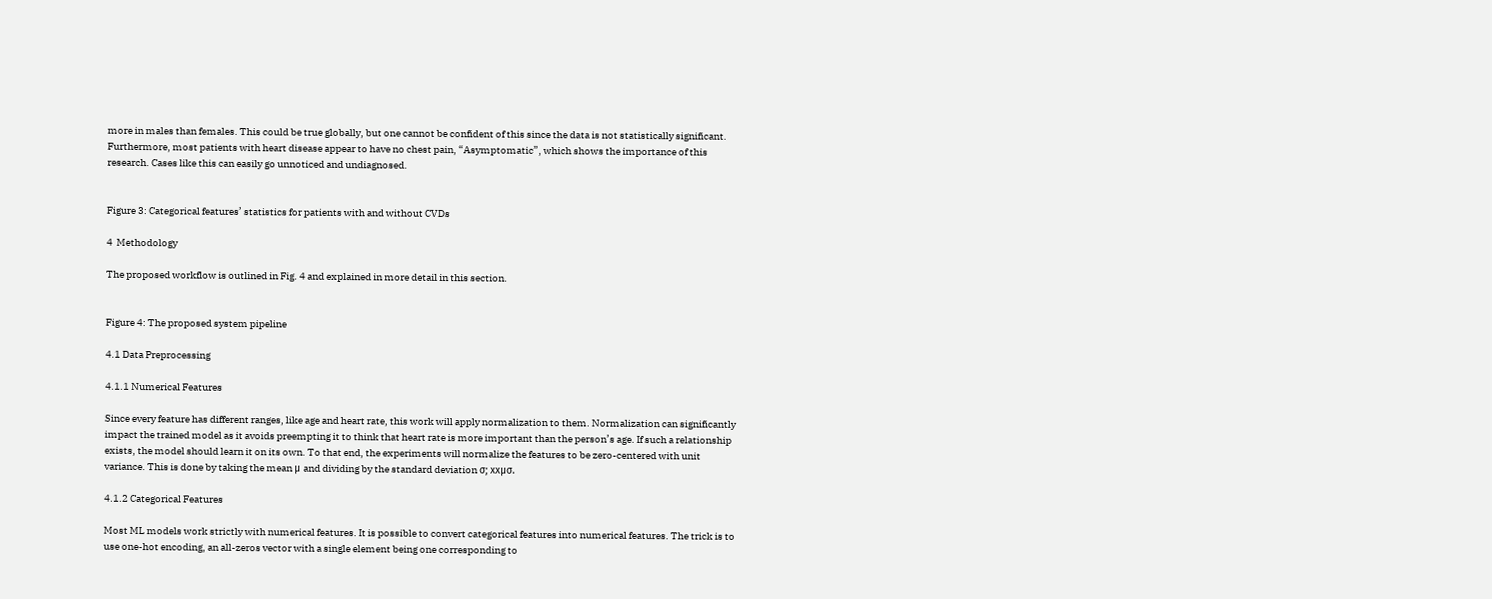more in males than females. This could be true globally, but one cannot be confident of this since the data is not statistically significant. Furthermore, most patients with heart disease appear to have no chest pain, “Asymptomatic”, which shows the importance of this research. Cases like this can easily go unnoticed and undiagnosed.


Figure 3: Categorical features’ statistics for patients with and without CVDs

4  Methodology

The proposed workflow is outlined in Fig. 4 and explained in more detail in this section.


Figure 4: The proposed system pipeline

4.1 Data Preprocessing

4.1.1 Numerical Features

Since every feature has different ranges, like age and heart rate, this work will apply normalization to them. Normalization can significantly impact the trained model as it avoids preempting it to think that heart rate is more important than the person’s age. If such a relationship exists, the model should learn it on its own. To that end, the experiments will normalize the features to be zero-centered with unit variance. This is done by taking the mean μ and dividing by the standard deviation σ; xxμσ.

4.1.2 Categorical Features

Most ML models work strictly with numerical features. It is possible to convert categorical features into numerical features. The trick is to use one-hot encoding, an all-zeros vector with a single element being one corresponding to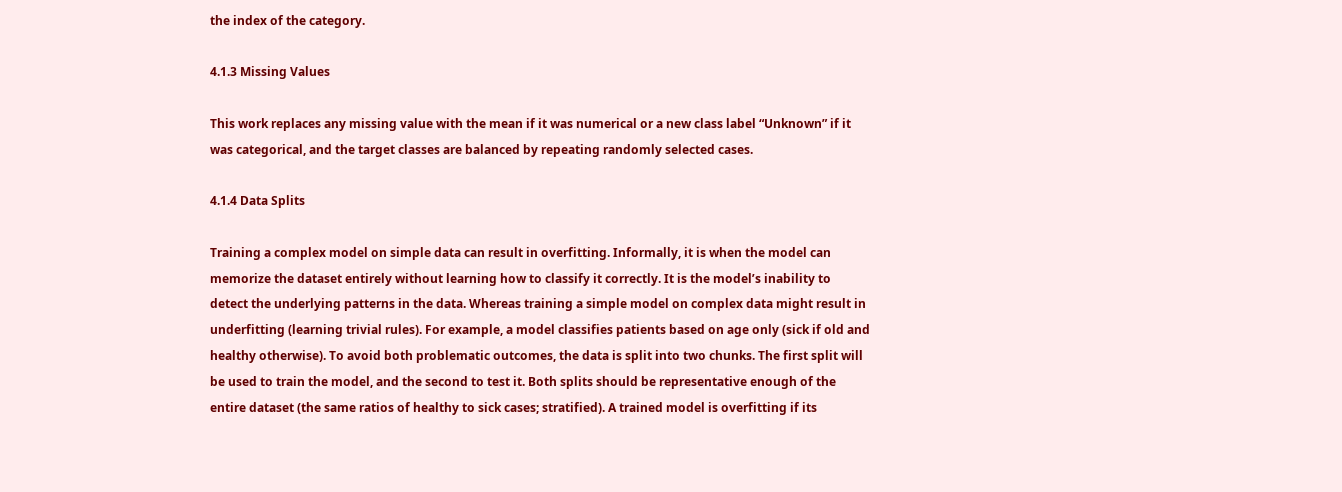the index of the category.

4.1.3 Missing Values

This work replaces any missing value with the mean if it was numerical or a new class label “Unknown” if it was categorical, and the target classes are balanced by repeating randomly selected cases.

4.1.4 Data Splits

Training a complex model on simple data can result in overfitting. Informally, it is when the model can memorize the dataset entirely without learning how to classify it correctly. It is the model’s inability to detect the underlying patterns in the data. Whereas training a simple model on complex data might result in underfitting (learning trivial rules). For example, a model classifies patients based on age only (sick if old and healthy otherwise). To avoid both problematic outcomes, the data is split into two chunks. The first split will be used to train the model, and the second to test it. Both splits should be representative enough of the entire dataset (the same ratios of healthy to sick cases; stratified). A trained model is overfitting if its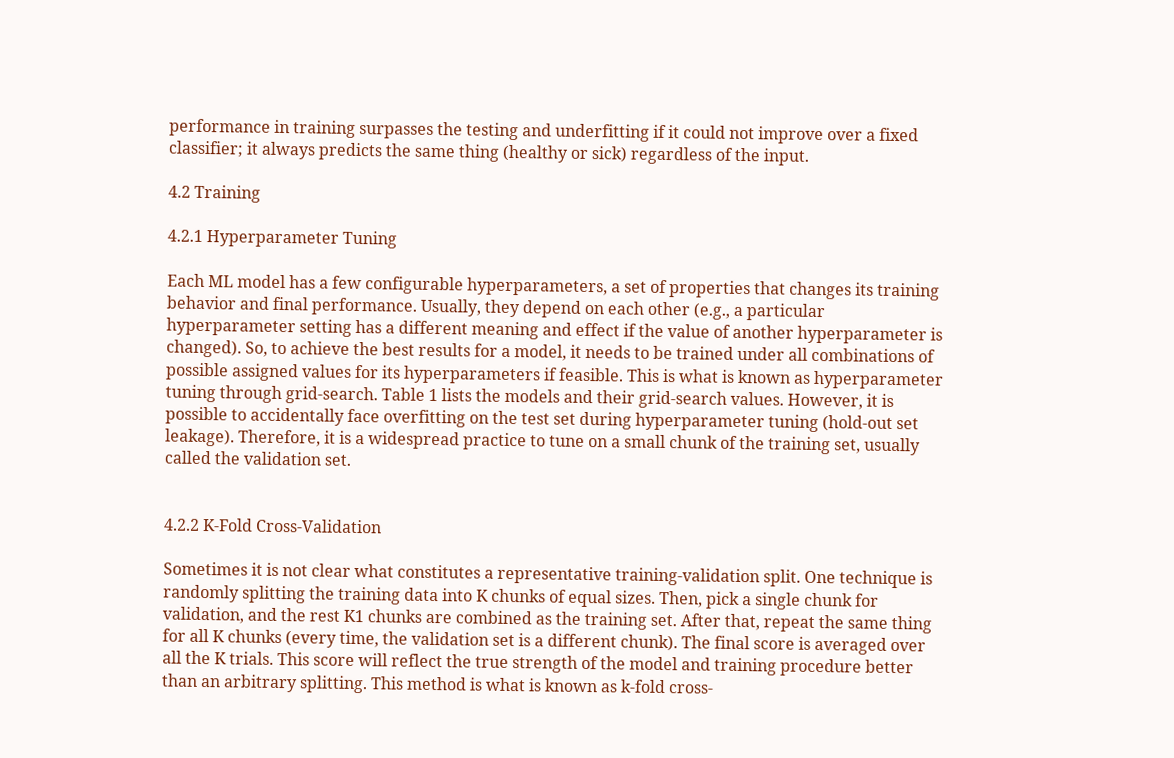performance in training surpasses the testing and underfitting if it could not improve over a fixed classifier; it always predicts the same thing (healthy or sick) regardless of the input.

4.2 Training

4.2.1 Hyperparameter Tuning

Each ML model has a few configurable hyperparameters, a set of properties that changes its training behavior and final performance. Usually, they depend on each other (e.g., a particular hyperparameter setting has a different meaning and effect if the value of another hyperparameter is changed). So, to achieve the best results for a model, it needs to be trained under all combinations of possible assigned values for its hyperparameters if feasible. This is what is known as hyperparameter tuning through grid-search. Table 1 lists the models and their grid-search values. However, it is possible to accidentally face overfitting on the test set during hyperparameter tuning (hold-out set leakage). Therefore, it is a widespread practice to tune on a small chunk of the training set, usually called the validation set.


4.2.2 K-Fold Cross-Validation

Sometimes it is not clear what constitutes a representative training-validation split. One technique is randomly splitting the training data into K chunks of equal sizes. Then, pick a single chunk for validation, and the rest K1 chunks are combined as the training set. After that, repeat the same thing for all K chunks (every time, the validation set is a different chunk). The final score is averaged over all the K trials. This score will reflect the true strength of the model and training procedure better than an arbitrary splitting. This method is what is known as k-fold cross-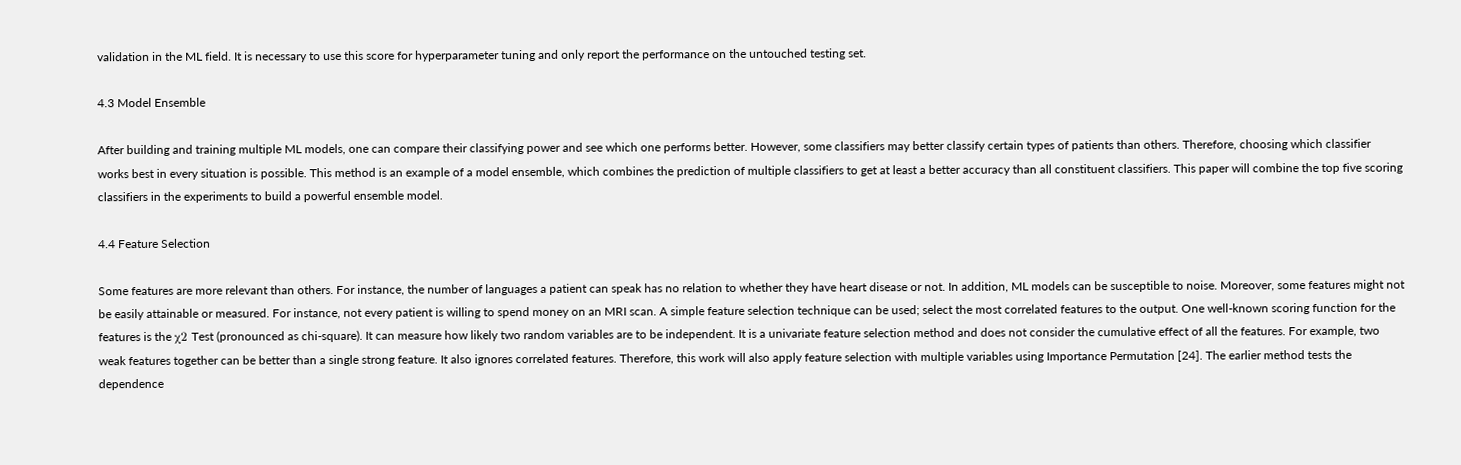validation in the ML field. It is necessary to use this score for hyperparameter tuning and only report the performance on the untouched testing set.

4.3 Model Ensemble

After building and training multiple ML models, one can compare their classifying power and see which one performs better. However, some classifiers may better classify certain types of patients than others. Therefore, choosing which classifier works best in every situation is possible. This method is an example of a model ensemble, which combines the prediction of multiple classifiers to get at least a better accuracy than all constituent classifiers. This paper will combine the top five scoring classifiers in the experiments to build a powerful ensemble model.

4.4 Feature Selection

Some features are more relevant than others. For instance, the number of languages a patient can speak has no relation to whether they have heart disease or not. In addition, ML models can be susceptible to noise. Moreover, some features might not be easily attainable or measured. For instance, not every patient is willing to spend money on an MRI scan. A simple feature selection technique can be used; select the most correlated features to the output. One well-known scoring function for the features is the χ2 Test (pronounced as chi-square). It can measure how likely two random variables are to be independent. It is a univariate feature selection method and does not consider the cumulative effect of all the features. For example, two weak features together can be better than a single strong feature. It also ignores correlated features. Therefore, this work will also apply feature selection with multiple variables using Importance Permutation [24]. The earlier method tests the dependence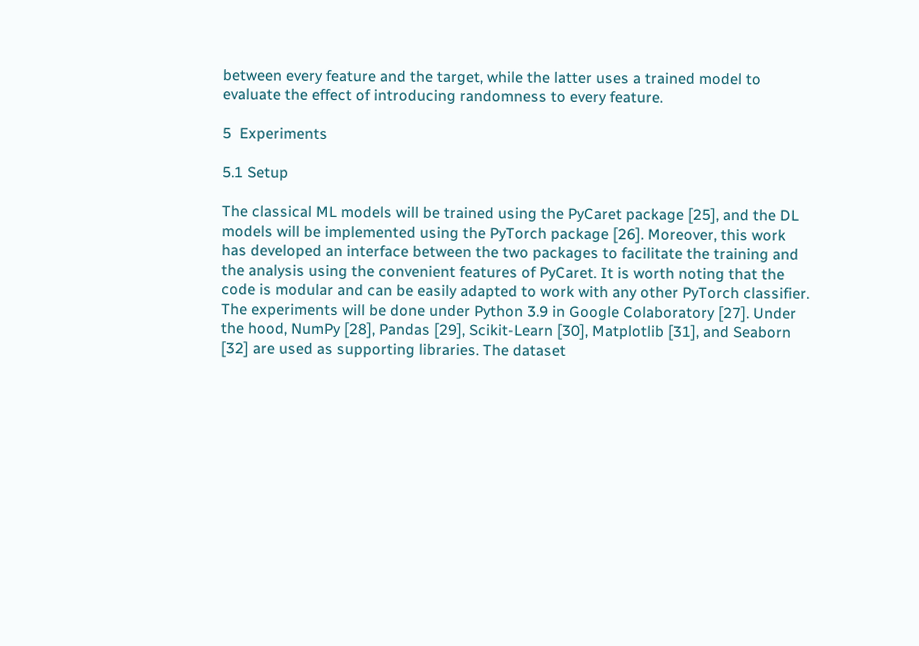between every feature and the target, while the latter uses a trained model to evaluate the effect of introducing randomness to every feature.

5  Experiments

5.1 Setup

The classical ML models will be trained using the PyCaret package [25], and the DL models will be implemented using the PyTorch package [26]. Moreover, this work has developed an interface between the two packages to facilitate the training and the analysis using the convenient features of PyCaret. It is worth noting that the code is modular and can be easily adapted to work with any other PyTorch classifier. The experiments will be done under Python 3.9 in Google Colaboratory [27]. Under the hood, NumPy [28], Pandas [29], Scikit-Learn [30], Matplotlib [31], and Seaborn [32] are used as supporting libraries. The dataset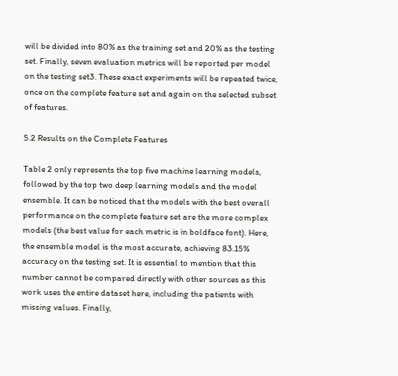will be divided into 80% as the training set and 20% as the testing set. Finally, seven evaluation metrics will be reported per model on the testing set3. These exact experiments will be repeated twice, once on the complete feature set and again on the selected subset of features.

5.2 Results on the Complete Features

Table 2 only represents the top five machine learning models, followed by the top two deep learning models and the model ensemble. It can be noticed that the models with the best overall performance on the complete feature set are the more complex models (the best value for each metric is in boldface font). Here, the ensemble model is the most accurate, achieving 83.15% accuracy on the testing set. It is essential to mention that this number cannot be compared directly with other sources as this work uses the entire dataset here, including the patients with missing values. Finally,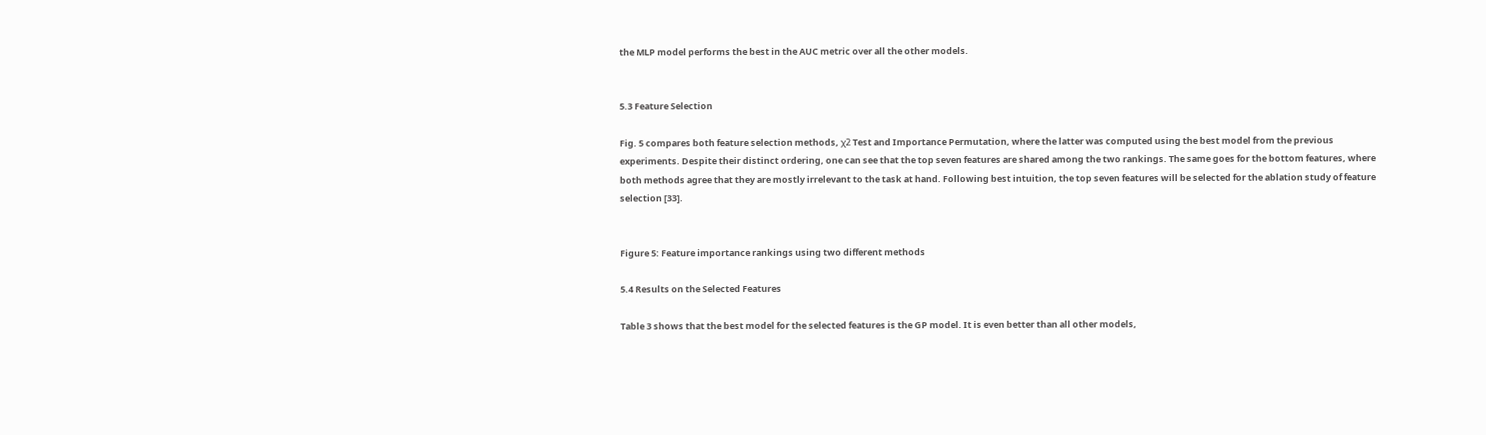the MLP model performs the best in the AUC metric over all the other models.


5.3 Feature Selection

Fig. 5 compares both feature selection methods, χ2 Test and Importance Permutation, where the latter was computed using the best model from the previous experiments. Despite their distinct ordering, one can see that the top seven features are shared among the two rankings. The same goes for the bottom features, where both methods agree that they are mostly irrelevant to the task at hand. Following best intuition, the top seven features will be selected for the ablation study of feature selection [33].


Figure 5: Feature importance rankings using two different methods

5.4 Results on the Selected Features

Table 3 shows that the best model for the selected features is the GP model. It is even better than all other models,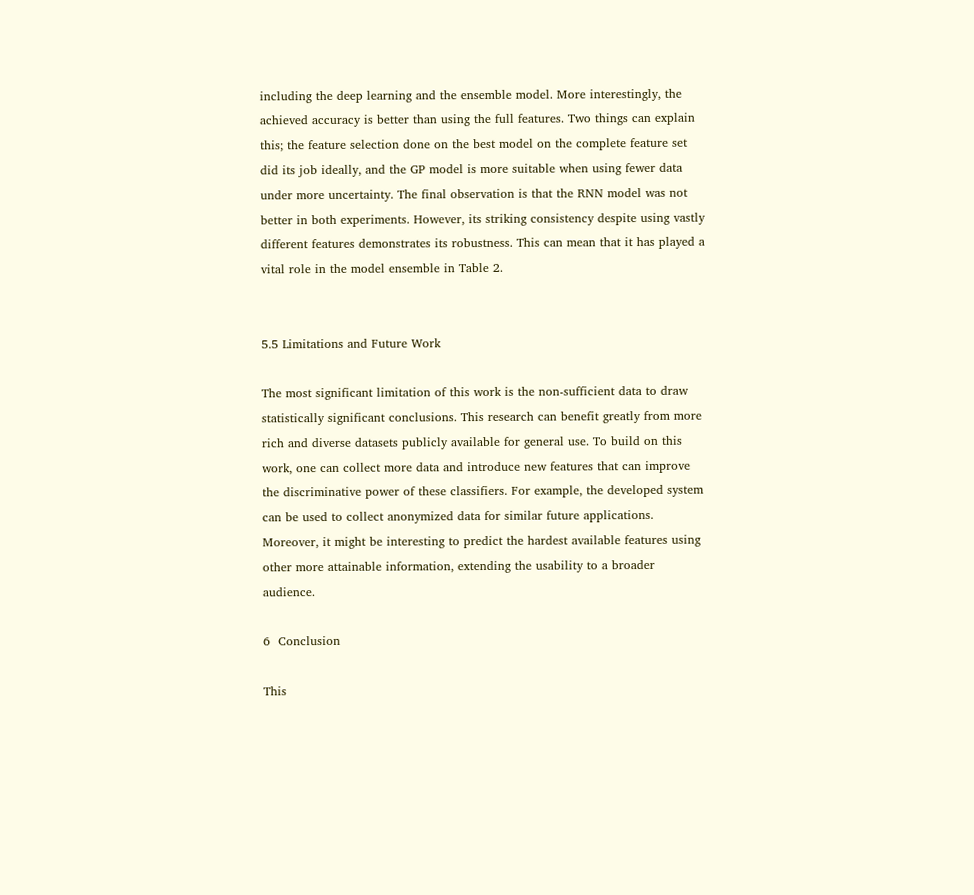including the deep learning and the ensemble model. More interestingly, the achieved accuracy is better than using the full features. Two things can explain this; the feature selection done on the best model on the complete feature set did its job ideally, and the GP model is more suitable when using fewer data under more uncertainty. The final observation is that the RNN model was not better in both experiments. However, its striking consistency despite using vastly different features demonstrates its robustness. This can mean that it has played a vital role in the model ensemble in Table 2.


5.5 Limitations and Future Work

The most significant limitation of this work is the non-sufficient data to draw statistically significant conclusions. This research can benefit greatly from more rich and diverse datasets publicly available for general use. To build on this work, one can collect more data and introduce new features that can improve the discriminative power of these classifiers. For example, the developed system can be used to collect anonymized data for similar future applications. Moreover, it might be interesting to predict the hardest available features using other more attainable information, extending the usability to a broader audience.

6  Conclusion

This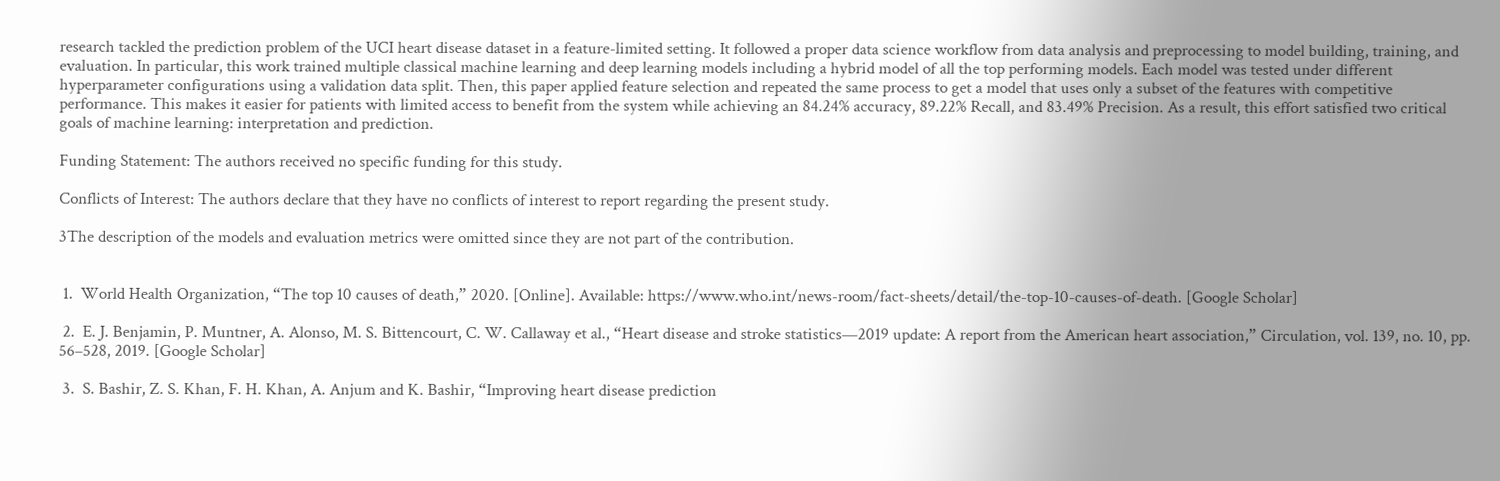research tackled the prediction problem of the UCI heart disease dataset in a feature-limited setting. It followed a proper data science workflow from data analysis and preprocessing to model building, training, and evaluation. In particular, this work trained multiple classical machine learning and deep learning models including a hybrid model of all the top performing models. Each model was tested under different hyperparameter configurations using a validation data split. Then, this paper applied feature selection and repeated the same process to get a model that uses only a subset of the features with competitive performance. This makes it easier for patients with limited access to benefit from the system while achieving an 84.24% accuracy, 89.22% Recall, and 83.49% Precision. As a result, this effort satisfied two critical goals of machine learning: interpretation and prediction.

Funding Statement: The authors received no specific funding for this study.

Conflicts of Interest: The authors declare that they have no conflicts of interest to report regarding the present study.

3The description of the models and evaluation metrics were omitted since they are not part of the contribution.


 1.  World Health Organization, “The top 10 causes of death,” 2020. [Online]. Available: https://www.who.int/news-room/fact-sheets/detail/the-top-10-causes-of-death. [Google Scholar]

 2.  E. J. Benjamin, P. Muntner, A. Alonso, M. S. Bittencourt, C. W. Callaway et al., “Heart disease and stroke statistics—2019 update: A report from the American heart association,” Circulation, vol. 139, no. 10, pp. 56–528, 2019. [Google Scholar]

 3.  S. Bashir, Z. S. Khan, F. H. Khan, A. Anjum and K. Bashir, “Improving heart disease prediction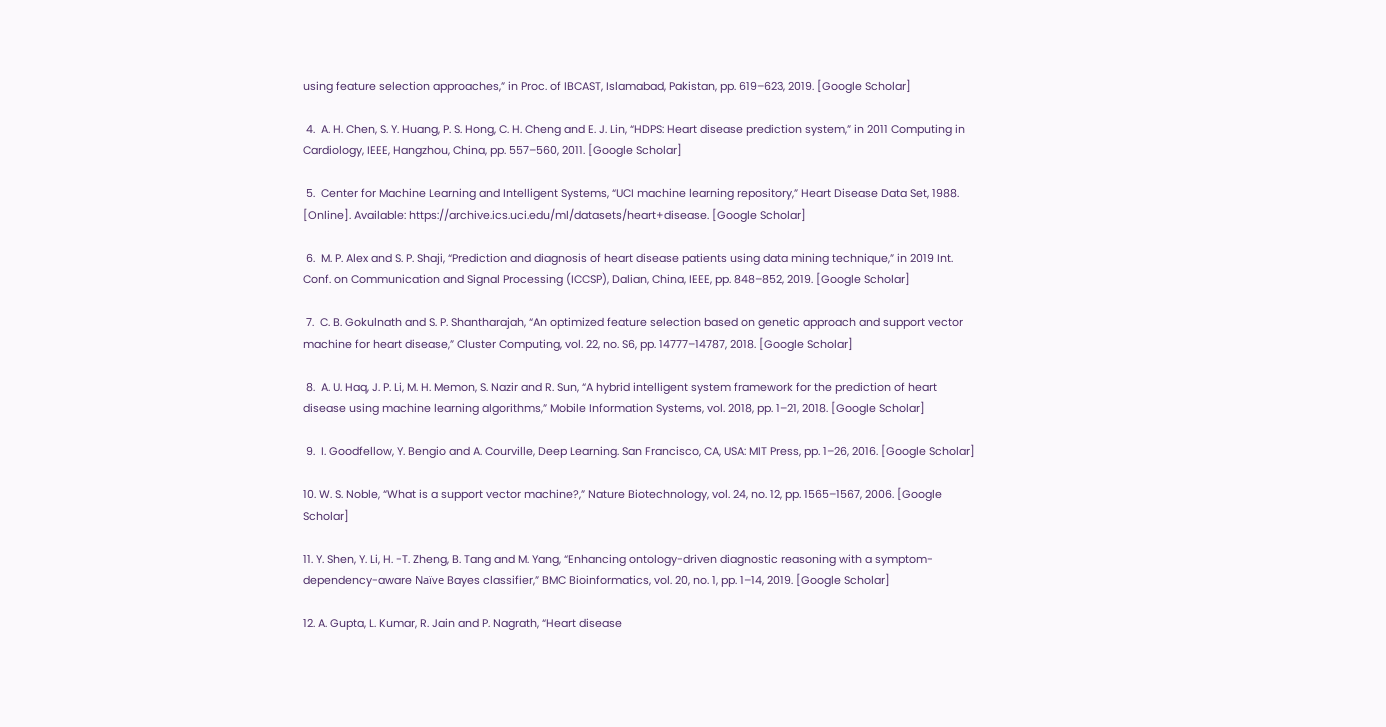using feature selection approaches,” in Proc. of IBCAST, Islamabad, Pakistan, pp. 619–623, 2019. [Google Scholar]

 4.  A. H. Chen, S. Y. Huang, P. S. Hong, C. H. Cheng and E. J. Lin, “HDPS: Heart disease prediction system,” in 2011 Computing in Cardiology, IEEE, Hangzhou, China, pp. 557–560, 2011. [Google Scholar]

 5.  Center for Machine Learning and Intelligent Systems, “UCI machine learning repository,” Heart Disease Data Set, 1988. [Online]. Available: https://archive.ics.uci.edu/ml/datasets/heart+disease. [Google Scholar]

 6.  M. P. Alex and S. P. Shaji, “Prediction and diagnosis of heart disease patients using data mining technique,” in 2019 Int. Conf. on Communication and Signal Processing (ICCSP), Dalian, China, IEEE, pp. 848–852, 2019. [Google Scholar]

 7.  C. B. Gokulnath and S. P. Shantharajah, “An optimized feature selection based on genetic approach and support vector machine for heart disease,” Cluster Computing, vol. 22, no. S6, pp. 14777–14787, 2018. [Google Scholar]

 8.  A. U. Haq, J. P. Li, M. H. Memon, S. Nazir and R. Sun, “A hybrid intelligent system framework for the prediction of heart disease using machine learning algorithms,” Mobile Information Systems, vol. 2018, pp. 1–21, 2018. [Google Scholar]

 9.  I. Goodfellow, Y. Bengio and A. Courville, Deep Learning. San Francisco, CA, USA: MIT Press, pp. 1–26, 2016. [Google Scholar]

10. W. S. Noble, “What is a support vector machine?,” Nature Biotechnology, vol. 24, no. 12, pp. 1565–1567, 2006. [Google Scholar]

11. Y. Shen, Y. Li, H. -T. Zheng, B. Tang and M. Yang, “Enhancing ontology-driven diagnostic reasoning with a symptom-dependency-aware Naïve Bayes classifier,” BMC Bioinformatics, vol. 20, no. 1, pp. 1–14, 2019. [Google Scholar]

12. A. Gupta, L. Kumar, R. Jain and P. Nagrath, “Heart disease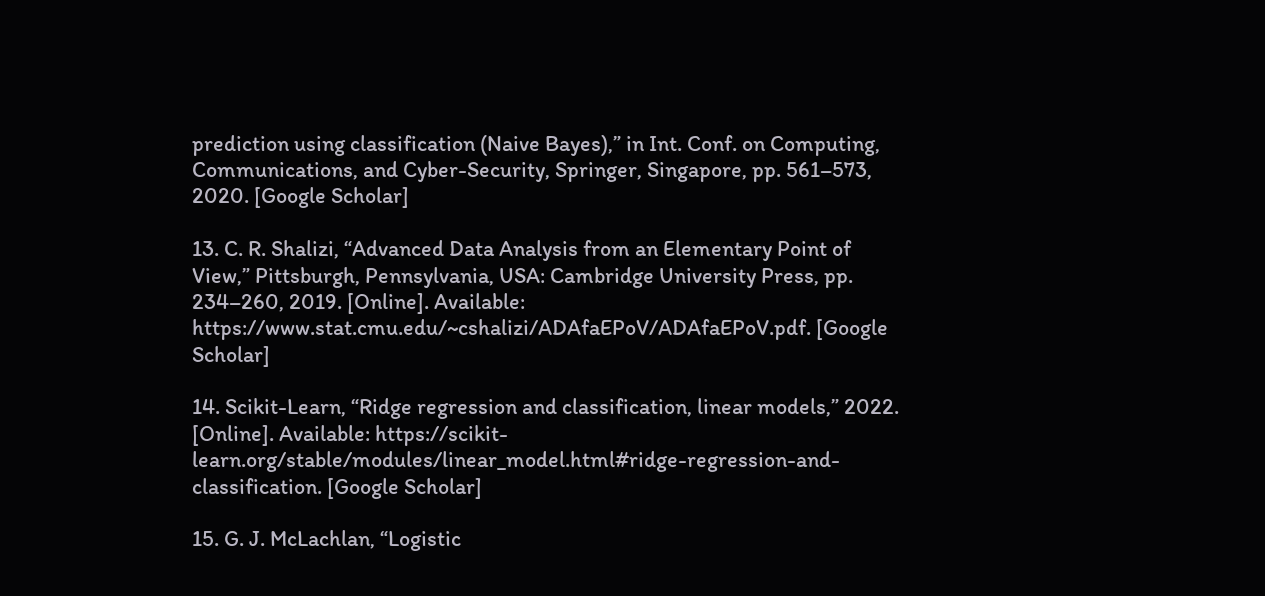prediction using classification (Naive Bayes),” in Int. Conf. on Computing, Communications, and Cyber-Security, Springer, Singapore, pp. 561–573, 2020. [Google Scholar]

13. C. R. Shalizi, “Advanced Data Analysis from an Elementary Point of View,” Pittsburgh, Pennsylvania, USA: Cambridge University Press, pp. 234–260, 2019. [Online]. Available: https://www.stat.cmu.edu/~cshalizi/ADAfaEPoV/ADAfaEPoV.pdf. [Google Scholar]

14. Scikit-Learn, “Ridge regression and classification, linear models,” 2022. [Online]. Available: https://scikit-learn.org/stable/modules/linear_model.html#ridge-regression-and-classification. [Google Scholar]

15. G. J. McLachlan, “Logistic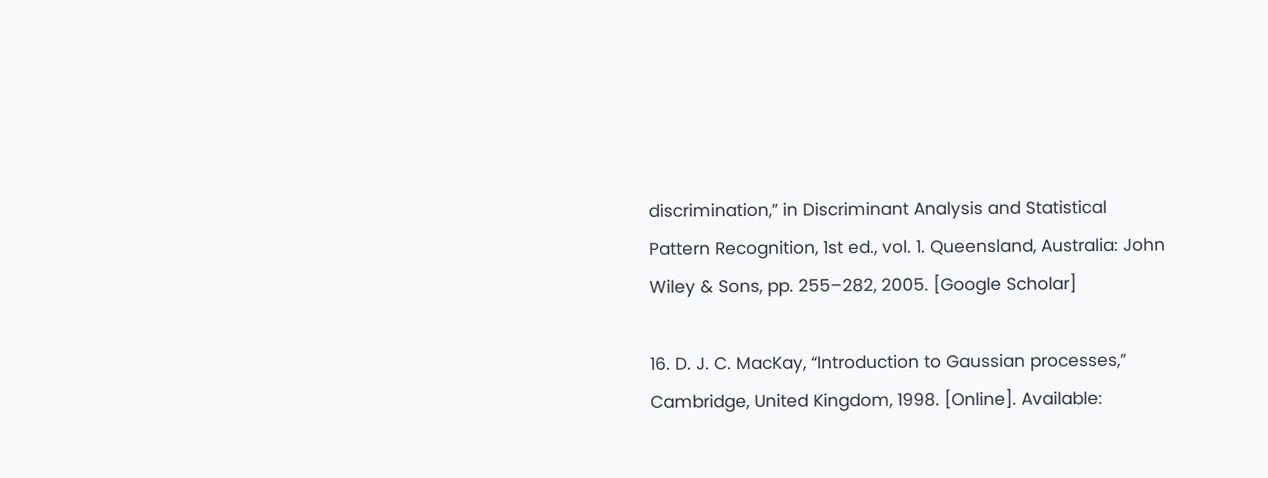discrimination,” in Discriminant Analysis and Statistical Pattern Recognition, 1st ed., vol. 1. Queensland, Australia: John Wiley & Sons, pp. 255–282, 2005. [Google Scholar]

16. D. J. C. MacKay, “Introduction to Gaussian processes,” Cambridge, United Kingdom, 1998. [Online]. Available: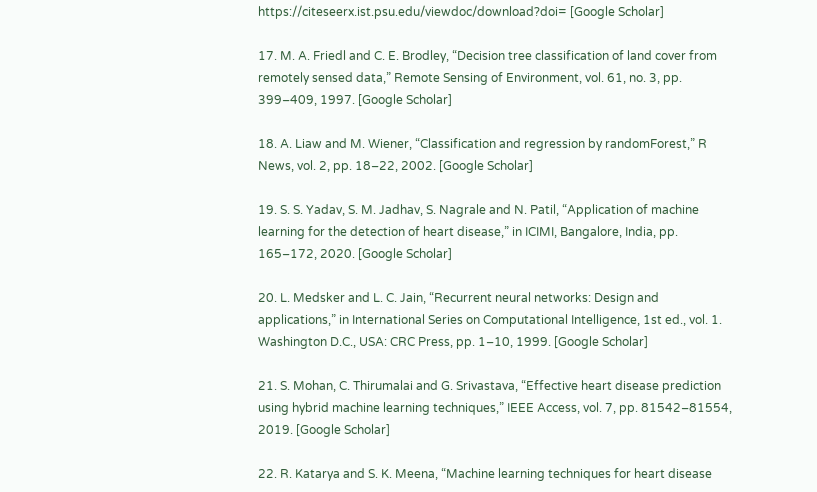https://citeseerx.ist.psu.edu/viewdoc/download?doi= [Google Scholar]

17. M. A. Friedl and C. E. Brodley, “Decision tree classification of land cover from remotely sensed data,” Remote Sensing of Environment, vol. 61, no. 3, pp. 399–409, 1997. [Google Scholar]

18. A. Liaw and M. Wiener, “Classification and regression by randomForest,” R News, vol. 2, pp. 18–22, 2002. [Google Scholar]

19. S. S. Yadav, S. M. Jadhav, S. Nagrale and N. Patil, “Application of machine learning for the detection of heart disease,” in ICIMI, Bangalore, India, pp. 165–172, 2020. [Google Scholar]

20. L. Medsker and L. C. Jain, “Recurrent neural networks: Design and applications,” in International Series on Computational Intelligence, 1st ed., vol. 1. Washington D.C., USA: CRC Press, pp. 1–10, 1999. [Google Scholar]

21. S. Mohan, C. Thirumalai and G. Srivastava, “Effective heart disease prediction using hybrid machine learning techniques,” IEEE Access, vol. 7, pp. 81542–81554, 2019. [Google Scholar]

22. R. Katarya and S. K. Meena, “Machine learning techniques for heart disease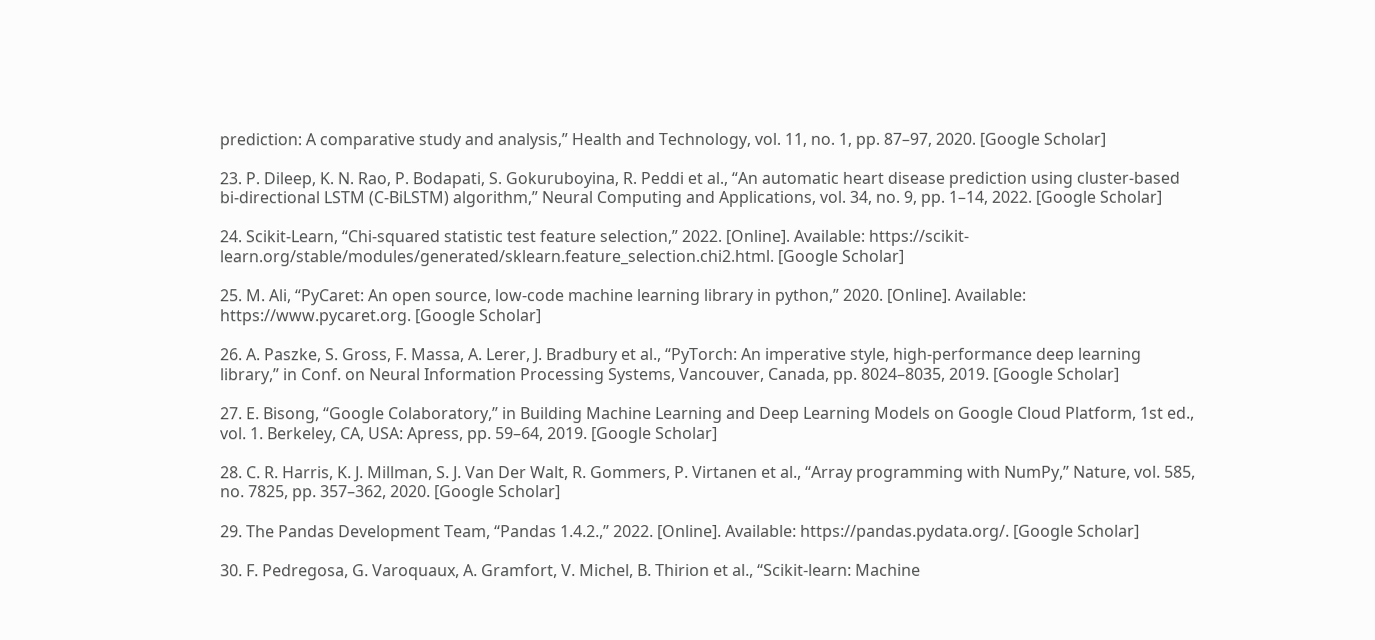prediction: A comparative study and analysis,” Health and Technology, vol. 11, no. 1, pp. 87–97, 2020. [Google Scholar]

23. P. Dileep, K. N. Rao, P. Bodapati, S. Gokuruboyina, R. Peddi et al., “An automatic heart disease prediction using cluster-based bi-directional LSTM (C-BiLSTM) algorithm,” Neural Computing and Applications, vol. 34, no. 9, pp. 1–14, 2022. [Google Scholar]

24. Scikit-Learn, “Chi-squared statistic test feature selection,” 2022. [Online]. Available: https://scikit-learn.org/stable/modules/generated/sklearn.feature_selection.chi2.html. [Google Scholar]

25. M. Ali, “PyCaret: An open source, low-code machine learning library in python,” 2020. [Online]. Available: https://www.pycaret.org. [Google Scholar]

26. A. Paszke, S. Gross, F. Massa, A. Lerer, J. Bradbury et al., “PyTorch: An imperative style, high-performance deep learning library,” in Conf. on Neural Information Processing Systems, Vancouver, Canada, pp. 8024–8035, 2019. [Google Scholar]

27. E. Bisong, “Google Colaboratory,” in Building Machine Learning and Deep Learning Models on Google Cloud Platform, 1st ed., vol. 1. Berkeley, CA, USA: Apress, pp. 59–64, 2019. [Google Scholar]

28. C. R. Harris, K. J. Millman, S. J. Van Der Walt, R. Gommers, P. Virtanen et al., “Array programming with NumPy,” Nature, vol. 585, no. 7825, pp. 357–362, 2020. [Google Scholar]

29. The Pandas Development Team, “Pandas 1.4.2.,” 2022. [Online]. Available: https://pandas.pydata.org/. [Google Scholar]

30. F. Pedregosa, G. Varoquaux, A. Gramfort, V. Michel, B. Thirion et al., “Scikit-learn: Machine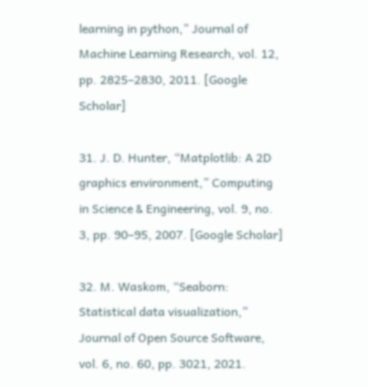learning in python,” Journal of Machine Learning Research, vol. 12, pp. 2825–2830, 2011. [Google Scholar]

31. J. D. Hunter, “Matplotlib: A 2D graphics environment,” Computing in Science & Engineering, vol. 9, no. 3, pp. 90–95, 2007. [Google Scholar]

32. M. Waskom, “Seaborn: Statistical data visualization,” Journal of Open Source Software, vol. 6, no. 60, pp. 3021, 2021.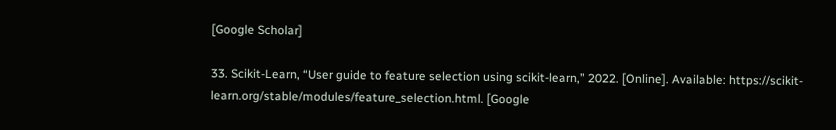[Google Scholar]

33. Scikit-Learn, “User guide to feature selection using scikit-learn,” 2022. [Online]. Available: https://scikit-learn.org/stable/modules/feature_selection.html. [Google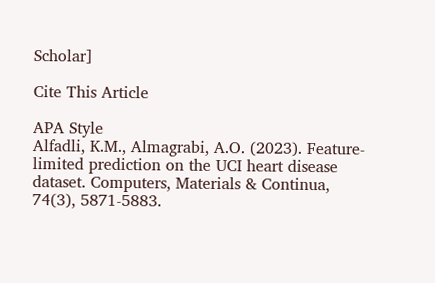Scholar]

Cite This Article

APA Style
Alfadli, K.M., Almagrabi, A.O. (2023). Feature-limited prediction on the UCI heart disease dataset. Computers, Materials & Continua, 74(3), 5871-5883.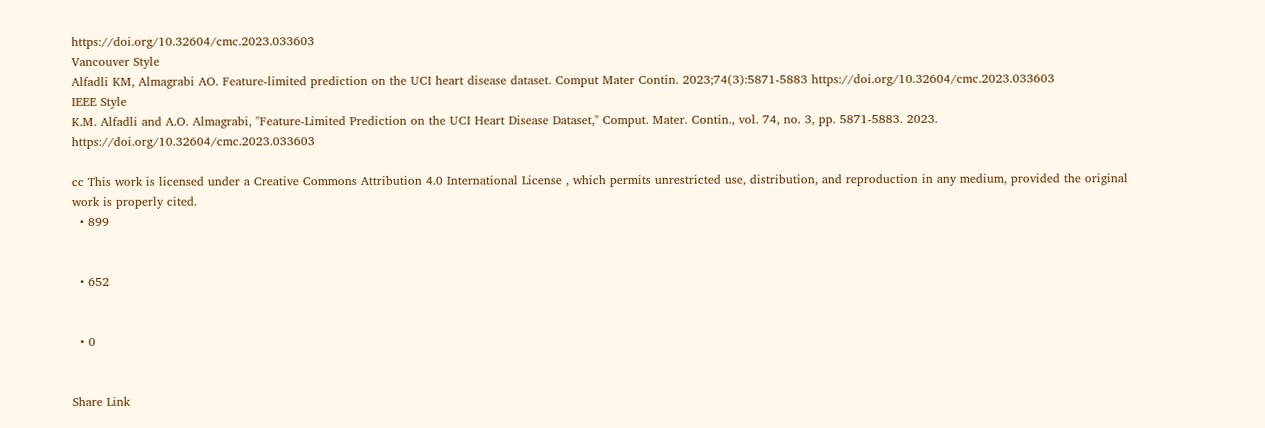https://doi.org/10.32604/cmc.2023.033603
Vancouver Style
Alfadli KM, Almagrabi AO. Feature-limited prediction on the UCI heart disease dataset. Comput Mater Contin. 2023;74(3):5871-5883 https://doi.org/10.32604/cmc.2023.033603
IEEE Style
K.M. Alfadli and A.O. Almagrabi, "Feature-Limited Prediction on the UCI Heart Disease Dataset," Comput. Mater. Contin., vol. 74, no. 3, pp. 5871-5883. 2023. https://doi.org/10.32604/cmc.2023.033603

cc This work is licensed under a Creative Commons Attribution 4.0 International License , which permits unrestricted use, distribution, and reproduction in any medium, provided the original work is properly cited.
  • 899


  • 652


  • 0


Share Link